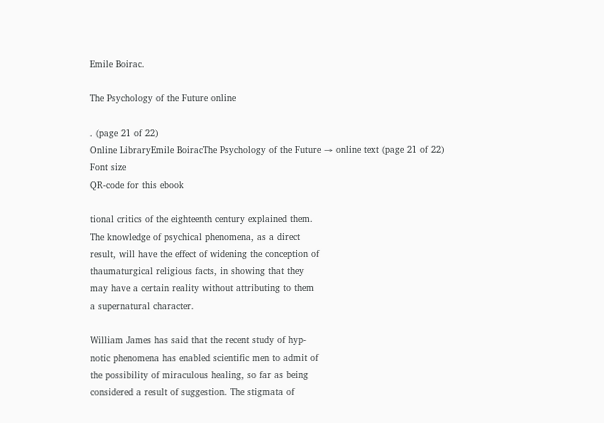Emile Boirac.

The Psychology of the Future online

. (page 21 of 22)
Online LibraryEmile BoiracThe Psychology of the Future → online text (page 21 of 22)
Font size
QR-code for this ebook

tional critics of the eighteenth century explained them.
The knowledge of psychical phenomena, as a direct
result, will have the effect of widening the conception of
thaumaturgical religious facts, in showing that they
may have a certain reality without attributing to them
a supernatural character.

William James has said that the recent study of hyp-
notic phenomena has enabled scientific men to admit of
the possibility of miraculous healing, so far as being
considered a result of suggestion. The stigmata of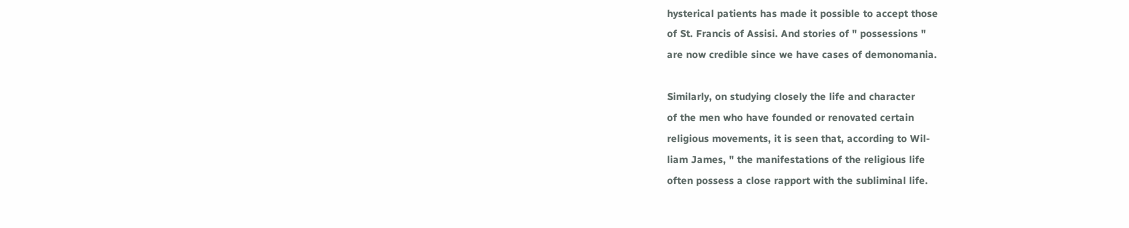hysterical patients has made it possible to accept those
of St. Francis of Assisi. And stories of " possessions "
are now credible since we have cases of demonomania.

Similarly, on studying closely the life and character
of the men who have founded or renovated certain
religious movements, it is seen that, according to Wil-
liam James, " the manifestations of the religious life
often possess a close rapport with the subliminal life.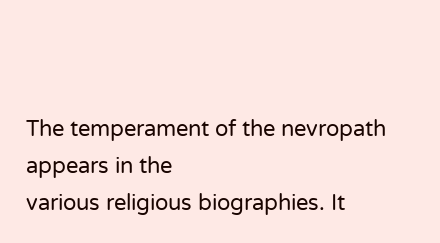The temperament of the nevropath appears in the
various religious biographies. It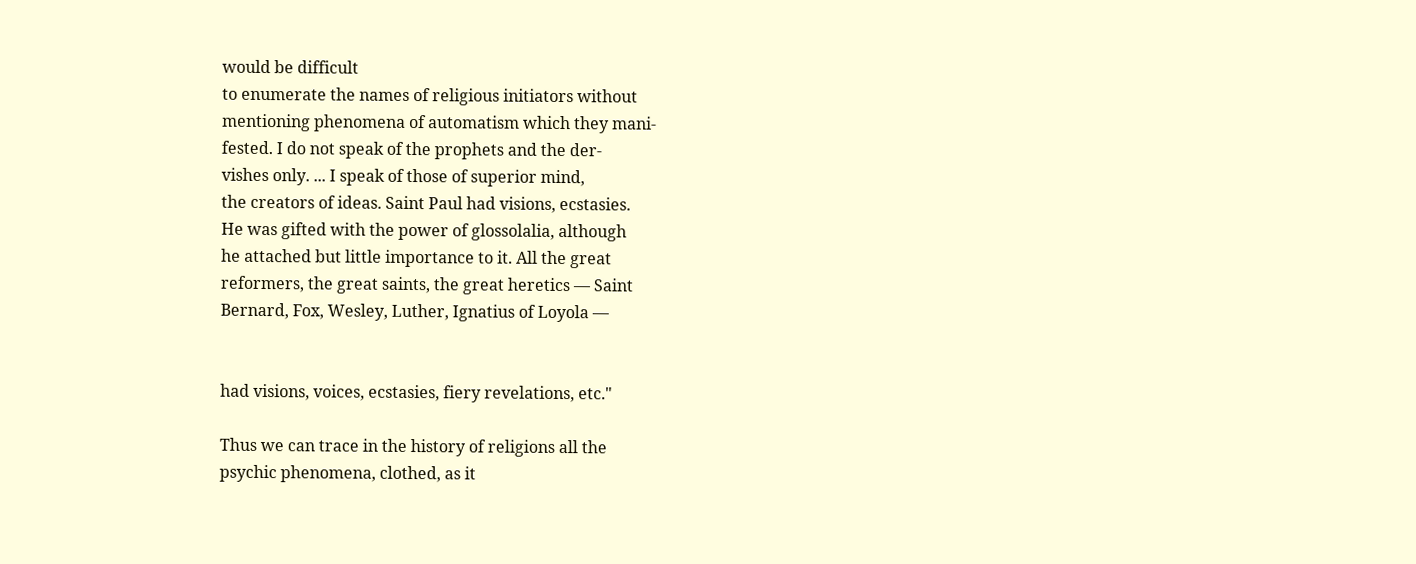would be difficult
to enumerate the names of religious initiators without
mentioning phenomena of automatism which they mani-
fested. I do not speak of the prophets and the der-
vishes only. ... I speak of those of superior mind,
the creators of ideas. Saint Paul had visions, ecstasies.
He was gifted with the power of glossolalia, although
he attached but little importance to it. All the great
reformers, the great saints, the great heretics — Saint
Bernard, Fox, Wesley, Luther, Ignatius of Loyola —


had visions, voices, ecstasies, fiery revelations, etc."

Thus we can trace in the history of religions all the
psychic phenomena, clothed, as it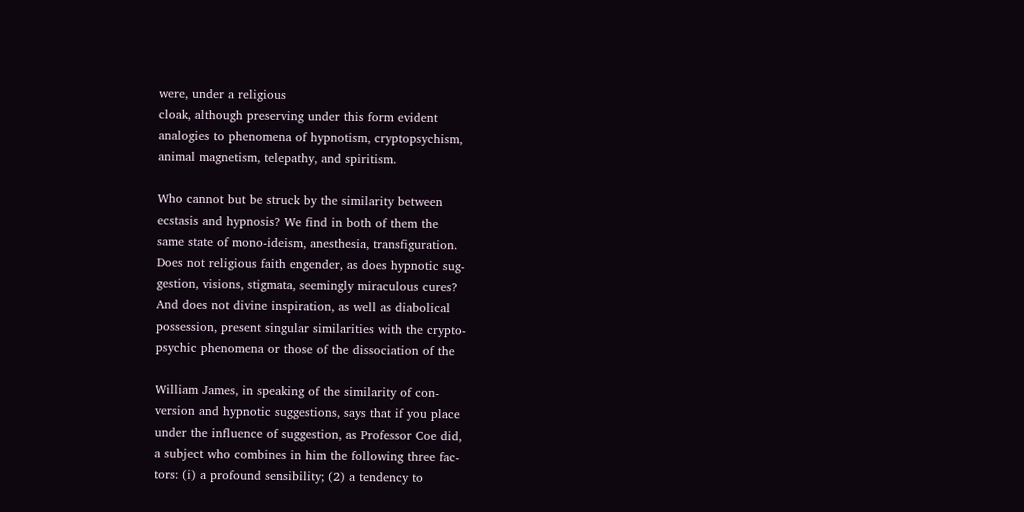were, under a religious
cloak, although preserving under this form evident
analogies to phenomena of hypnotism, cryptopsychism,
animal magnetism, telepathy, and spiritism.

Who cannot but be struck by the similarity between
ecstasis and hypnosis? We find in both of them the
same state of mono-ideism, anesthesia, transfiguration.
Does not religious faith engender, as does hypnotic sug-
gestion, visions, stigmata, seemingly miraculous cures?
And does not divine inspiration, as well as diabolical
possession, present singular similarities with the crypto-
psychic phenomena or those of the dissociation of the

William James, in speaking of the similarity of con-
version and hypnotic suggestions, says that if you place
under the influence of suggestion, as Professor Coe did,
a subject who combines in him the following three fac-
tors: (i) a profound sensibility; (2) a tendency to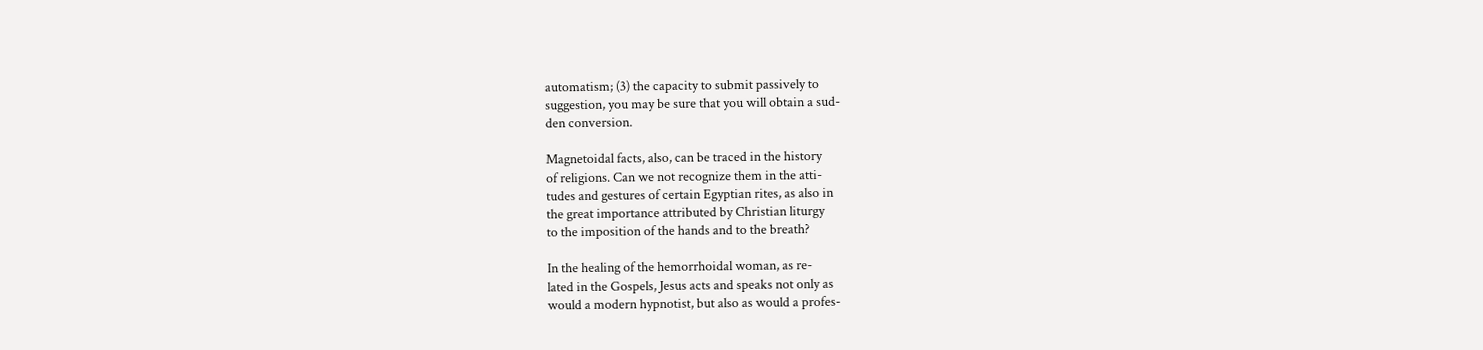automatism; (3) the capacity to submit passively to
suggestion, you may be sure that you will obtain a sud-
den conversion.

Magnetoidal facts, also, can be traced in the history
of religions. Can we not recognize them in the atti-
tudes and gestures of certain Egyptian rites, as also in
the great importance attributed by Christian liturgy
to the imposition of the hands and to the breath?

In the healing of the hemorrhoidal woman, as re-
lated in the Gospels, Jesus acts and speaks not only as
would a modern hypnotist, but also as would a profes-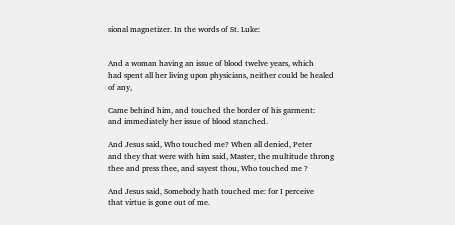sional magnetizer. In the words of St. Luke:


And a woman having an issue of blood twelve years, which
had spent all her living upon physicians, neither could be healed
of any,

Came behind him, and touched the border of his garment:
and immediately her issue of blood stanched.

And Jesus said, Who touched me? When all denied, Peter
and they that were with him said, Master, the multitude throng
thee and press thee, and sayest thou, Who touched me ?

And Jesus said, Somebody hath touched me: for I perceive
that virtue is gone out of me.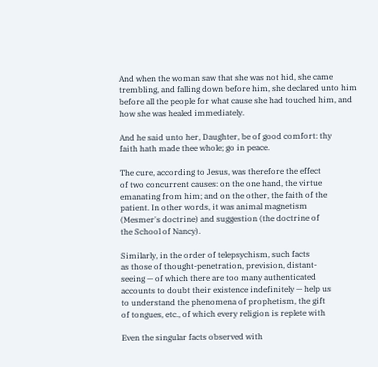And when the woman saw that she was not hid, she came
trembling, and falling down before him, she declared unto him
before all the people for what cause she had touched him, and
how she was healed immediately.

And he said unto her, Daughter, be of good comfort: thy
faith hath made thee whole; go in peace.

The cure, according to Jesus, was therefore the effect
of two concurrent causes: on the one hand, the virtue
emanating from him; and on the other, the faith of the
patient. In other words, it was animal magnetism
(Mesmer's doctrine) and suggestion (the doctrine of
the School of Nancy).

Similarly, in the order of telepsychism, such facts
as those of thought-penetration, prevision, distant-
seeing — of which there are too many authenticated
accounts to doubt their existence indefinitely — help us
to understand the phenomena of prophetism, the gift
of tongues, etc., of which every religion is replete with

Even the singular facts observed with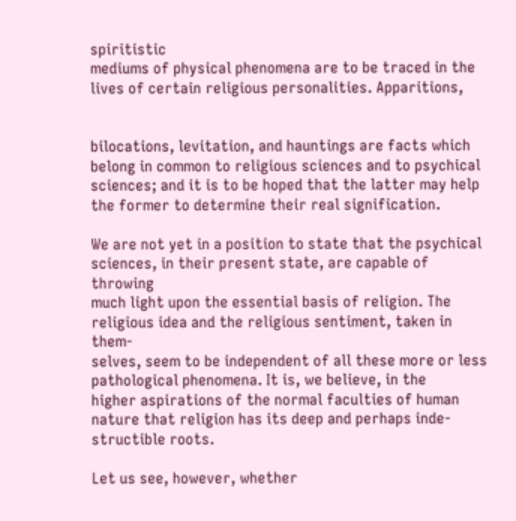spiritistic
mediums of physical phenomena are to be traced in the
lives of certain religious personalities. Apparitions,


bilocations, levitation, and hauntings are facts which
belong in common to religious sciences and to psychical
sciences; and it is to be hoped that the latter may help
the former to determine their real signification.

We are not yet in a position to state that the psychical
sciences, in their present state, are capable of throwing
much light upon the essential basis of religion. The
religious idea and the religious sentiment, taken in them-
selves, seem to be independent of all these more or less
pathological phenomena. It is, we believe, in the
higher aspirations of the normal faculties of human
nature that religion has its deep and perhaps inde-
structible roots.

Let us see, however, whether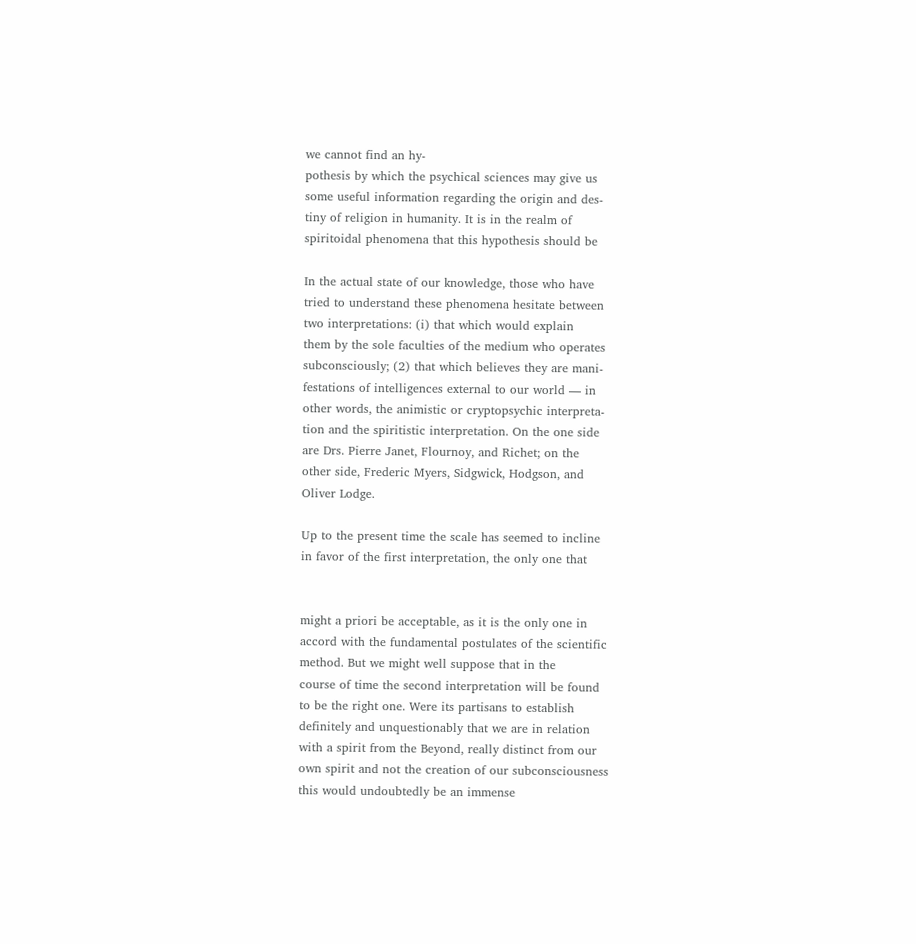we cannot find an hy-
pothesis by which the psychical sciences may give us
some useful information regarding the origin and des-
tiny of religion in humanity. It is in the realm of
spiritoidal phenomena that this hypothesis should be

In the actual state of our knowledge, those who have
tried to understand these phenomena hesitate between
two interpretations: (i) that which would explain
them by the sole faculties of the medium who operates
subconsciously; (2) that which believes they are mani-
festations of intelligences external to our world — in
other words, the animistic or cryptopsychic interpreta-
tion and the spiritistic interpretation. On the one side
are Drs. Pierre Janet, Flournoy, and Richet; on the
other side, Frederic Myers, Sidgwick, Hodgson, and
Oliver Lodge.

Up to the present time the scale has seemed to incline
in favor of the first interpretation, the only one that


might a priori be acceptable, as it is the only one in
accord with the fundamental postulates of the scientific
method. But we might well suppose that in the
course of time the second interpretation will be found
to be the right one. Were its partisans to establish
definitely and unquestionably that we are in relation
with a spirit from the Beyond, really distinct from our
own spirit and not the creation of our subconsciousness
this would undoubtedly be an immense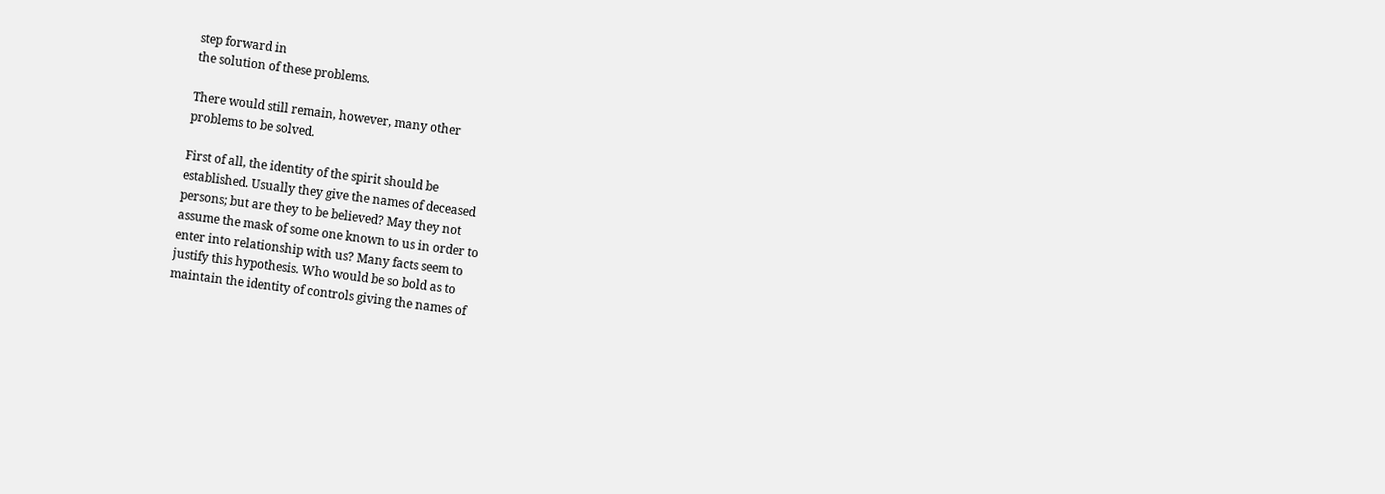step forward in
the solution of these problems.

There would still remain, however, many other
problems to be solved.

First of all, the identity of the spirit should be
established. Usually they give the names of deceased
persons; but are they to be believed? May they not
assume the mask of some one known to us in order to
enter into relationship with us? Many facts seem to
justify this hypothesis. Who would be so bold as to
maintain the identity of controls giving the names of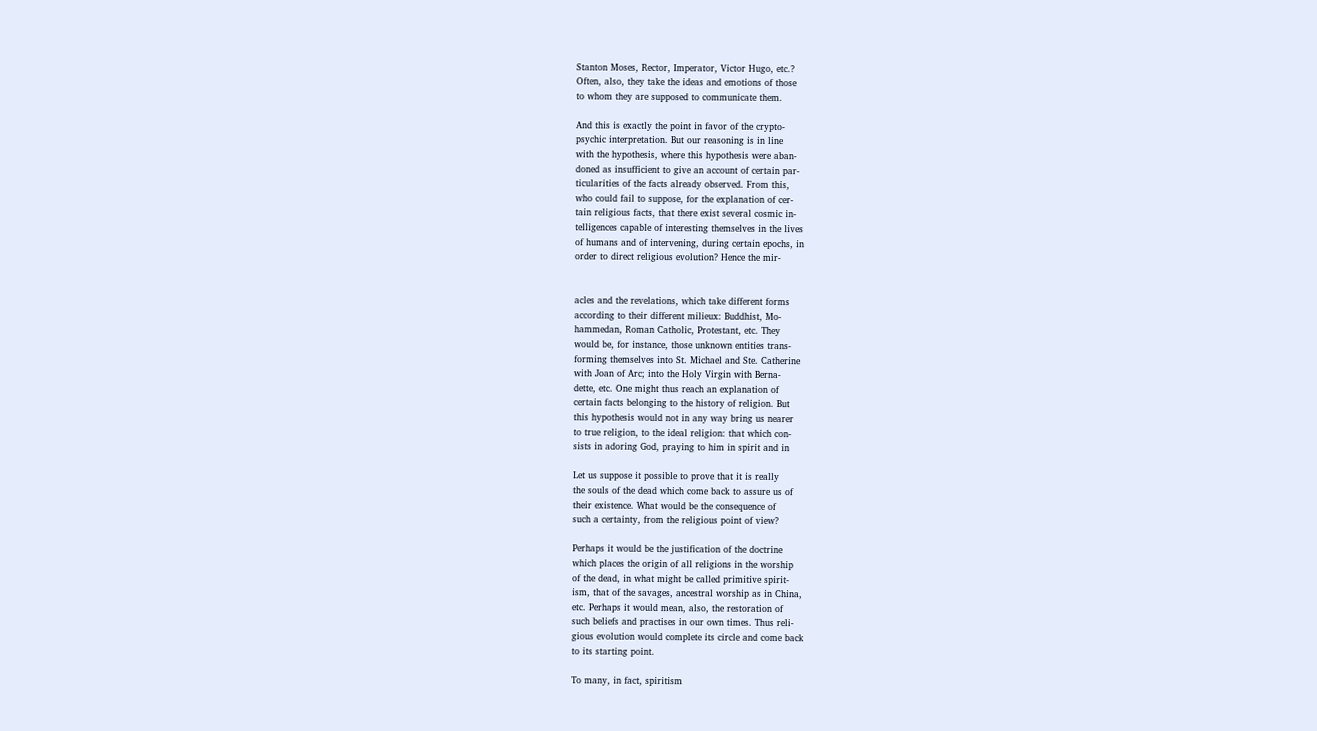Stanton Moses, Rector, Imperator, Victor Hugo, etc.?
Often, also, they take the ideas and emotions of those
to whom they are supposed to communicate them.

And this is exactly the point in favor of the crypto-
psychic interpretation. But our reasoning is in line
with the hypothesis, where this hypothesis were aban-
doned as insufficient to give an account of certain par-
ticularities of the facts already observed. From this,
who could fail to suppose, for the explanation of cer-
tain religious facts, that there exist several cosmic in-
telligences capable of interesting themselves in the lives
of humans and of intervening, during certain epochs, in
order to direct religious evolution? Hence the mir-


acles and the revelations, which take different forms
according to their different milieux: Buddhist, Mo-
hammedan, Roman Catholic, Protestant, etc. They
would be, for instance, those unknown entities trans-
forming themselves into St. Michael and Ste. Catherine
with Joan of Arc; into the Holy Virgin with Berna-
dette, etc. One might thus reach an explanation of
certain facts belonging to the history of religion. But
this hypothesis would not in any way bring us nearer
to true religion, to the ideal religion: that which con-
sists in adoring God, praying to him in spirit and in

Let us suppose it possible to prove that it is really
the souls of the dead which come back to assure us of
their existence. What would be the consequence of
such a certainty, from the religious point of view?

Perhaps it would be the justification of the doctrine
which places the origin of all religions in the worship
of the dead, in what might be called primitive spirit-
ism, that of the savages, ancestral worship as in China,
etc. Perhaps it would mean, also, the restoration of
such beliefs and practises in our own times. Thus reli-
gious evolution would complete its circle and come back
to its starting point.

To many, in fact, spiritism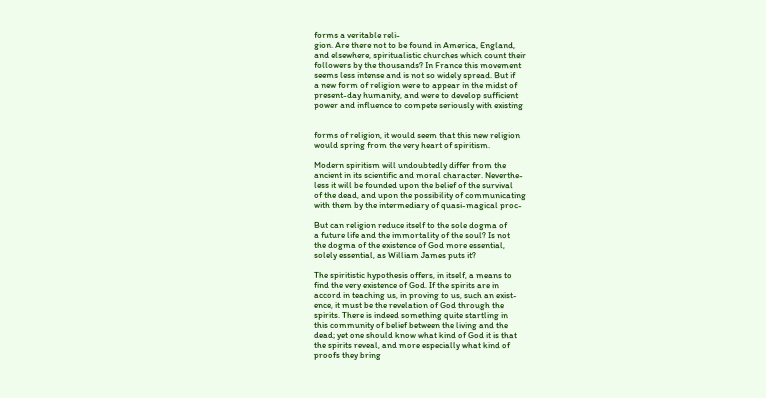forms a veritable reli-
gion. Are there not to be found in America, England,
and elsewhere, spiritualistic churches which count their
followers by the thousands? In France this movement
seems less intense and is not so widely spread. But if
a new form of religion were to appear in the midst of
present-day humanity, and were to develop sufficient
power and influence to compete seriously with existing


forms of religion, it would seem that this new religion
would spring from the very heart of spiritism.

Modern spiritism will undoubtedly differ from the
ancient in its scientific and moral character. Neverthe-
less it will be founded upon the belief of the survival
of the dead, and upon the possibility of communicating
with them by the intermediary of quasi-magical proc-

But can religion reduce itself to the sole dogma of
a future life and the immortality of the soul? Is not
the dogma of the existence of God more essential,
solely essential, as William James puts it?

The spiritistic hypothesis offers, in itself, a means to
find the very existence of God. If the spirits are in
accord in teaching us, in proving to us, such an exist-
ence, it must be the revelation of God through the
spirits. There is indeed something quite startling in
this community of belief between the living and the
dead; yet one should know what kind of God it is that
the spirits reveal, and more especially what kind of
proofs they bring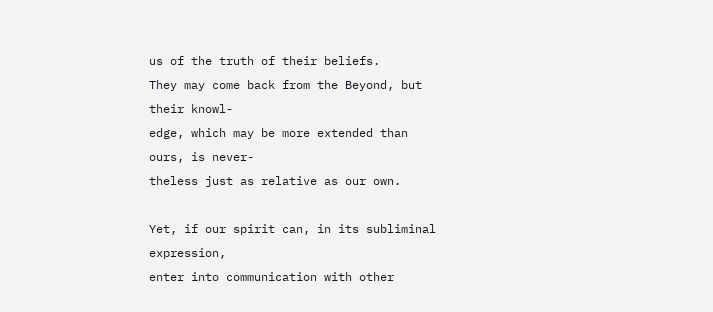us of the truth of their beliefs.
They may come back from the Beyond, but their knowl-
edge, which may be more extended than ours, is never-
theless just as relative as our own.

Yet, if our spirit can, in its subliminal expression,
enter into communication with other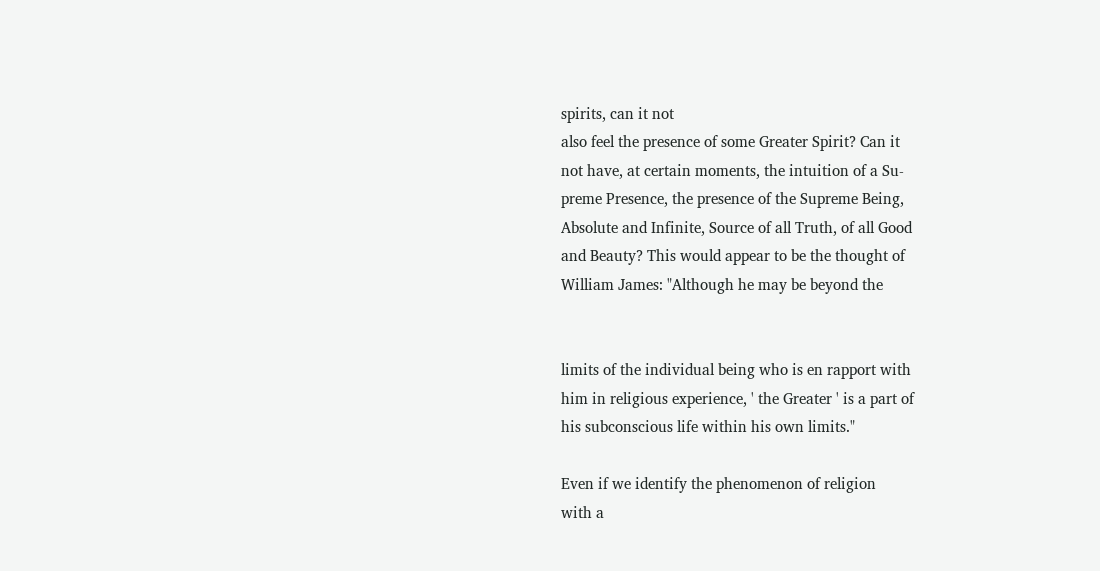spirits, can it not
also feel the presence of some Greater Spirit? Can it
not have, at certain moments, the intuition of a Su-
preme Presence, the presence of the Supreme Being,
Absolute and Infinite, Source of all Truth, of all Good
and Beauty? This would appear to be the thought of
William James: "Although he may be beyond the


limits of the individual being who is en rapport with
him in religious experience, ' the Greater ' is a part of
his subconscious life within his own limits."

Even if we identify the phenomenon of religion
with a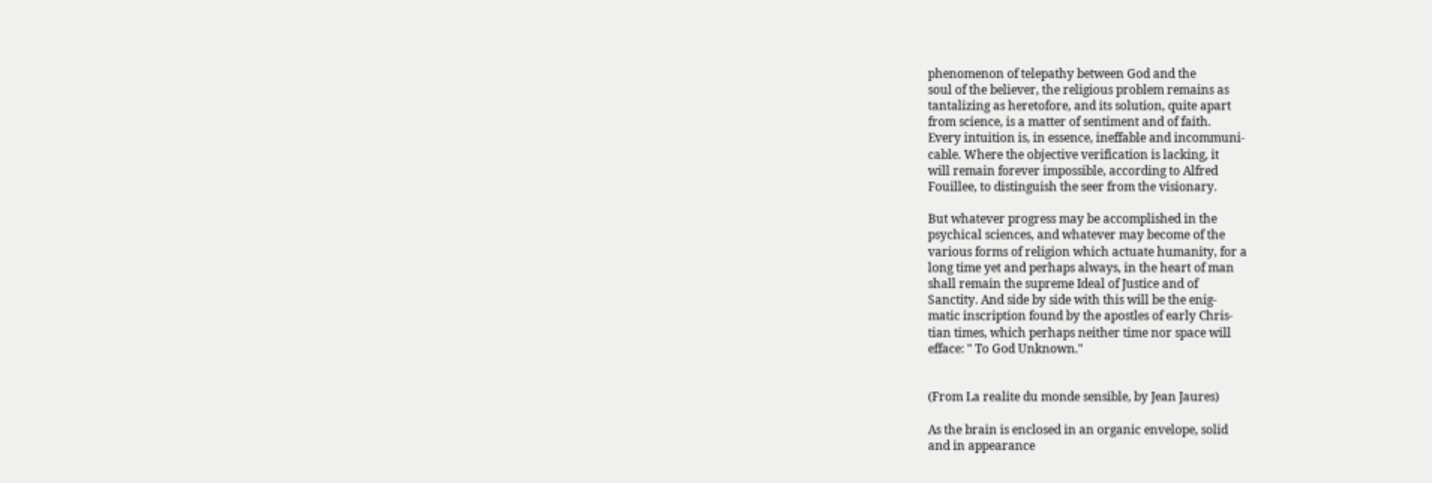phenomenon of telepathy between God and the
soul of the believer, the religious problem remains as
tantalizing as heretofore, and its solution, quite apart
from science, is a matter of sentiment and of faith.
Every intuition is, in essence, ineffable and incommuni-
cable. Where the objective verification is lacking, it
will remain forever impossible, according to Alfred
Fouillee, to distinguish the seer from the visionary.

But whatever progress may be accomplished in the
psychical sciences, and whatever may become of the
various forms of religion which actuate humanity, for a
long time yet and perhaps always, in the heart of man
shall remain the supreme Ideal of Justice and of
Sanctity. And side by side with this will be the enig-
matic inscription found by the apostles of early Chris-
tian times, which perhaps neither time nor space will
efface: " To God Unknown."


(From La realite du monde sensible, by Jean Jaures)

As the brain is enclosed in an organic envelope, solid
and in appearance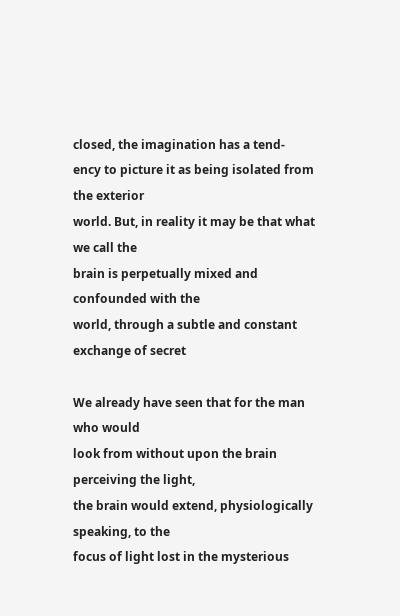closed, the imagination has a tend-
ency to picture it as being isolated from the exterior
world. But, in reality it may be that what we call the
brain is perpetually mixed and confounded with the
world, through a subtle and constant exchange of secret

We already have seen that for the man who would
look from without upon the brain perceiving the light,
the brain would extend, physiologically speaking, to the
focus of light lost in the mysterious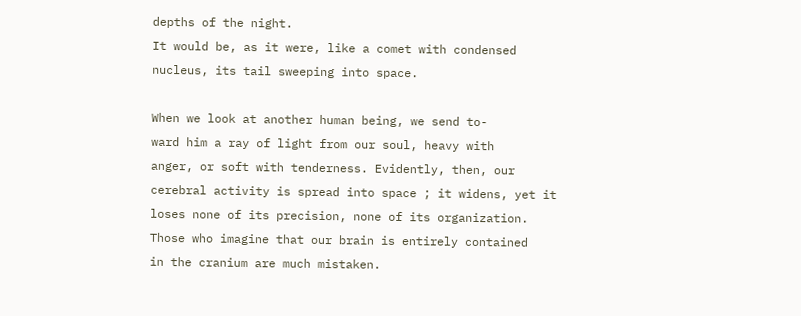depths of the night.
It would be, as it were, like a comet with condensed
nucleus, its tail sweeping into space.

When we look at another human being, we send to-
ward him a ray of light from our soul, heavy with
anger, or soft with tenderness. Evidently, then, our
cerebral activity is spread into space ; it widens, yet it
loses none of its precision, none of its organization.
Those who imagine that our brain is entirely contained
in the cranium are much mistaken.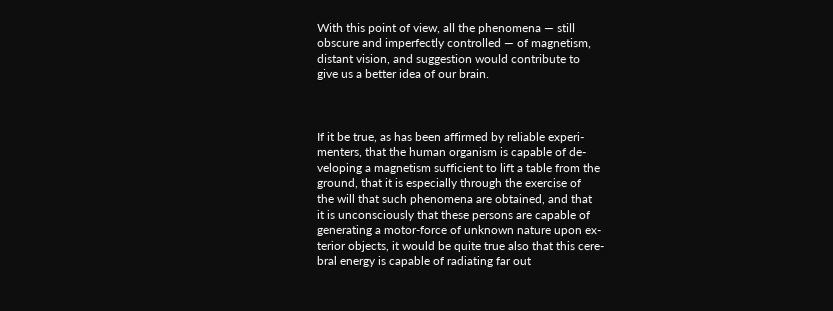With this point of view, all the phenomena — still
obscure and imperfectly controlled — of magnetism,
distant vision, and suggestion would contribute to
give us a better idea of our brain.



If it be true, as has been affirmed by reliable experi-
menters, that the human organism is capable of de-
veloping a magnetism sufficient to lift a table from the
ground, that it is especially through the exercise of
the will that such phenomena are obtained, and that
it is unconsciously that these persons are capable of
generating a motor-force of unknown nature upon ex-
terior objects, it would be quite true also that this cere-
bral energy is capable of radiating far out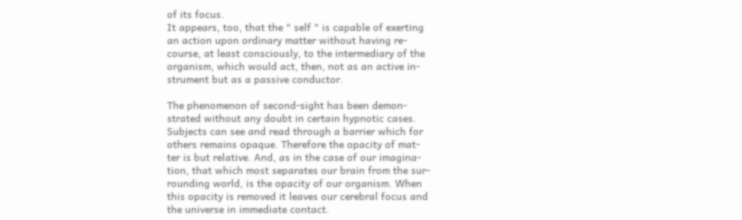of its focus.
It appears, too, that the " self " is capable of exerting
an action upon ordinary matter without having re-
course, at least consciously, to the intermediary of the
organism, which would act, then, not as an active in-
strument but as a passive conductor.

The phenomenon of second-sight has been demon-
strated without any doubt in certain hypnotic cases.
Subjects can see and read through a barrier which for
others remains opaque. Therefore the opacity of mat-
ter is but relative. And, as in the case of our imagina-
tion, that which most separates our brain from the sur-
rounding world, is the opacity of our organism. When
this opacity is removed it leaves our cerebral focus and
the universe in immediate contact.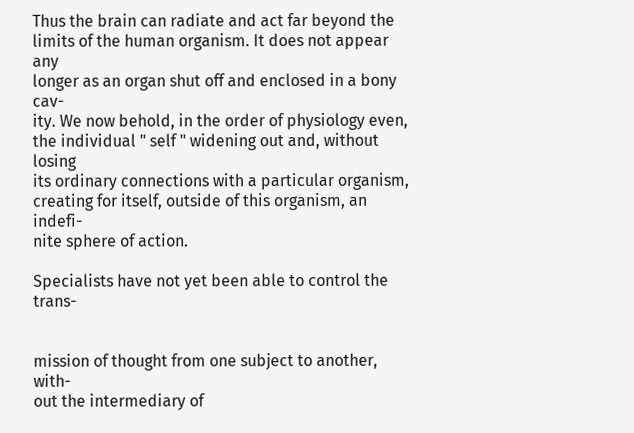Thus the brain can radiate and act far beyond the
limits of the human organism. It does not appear any
longer as an organ shut off and enclosed in a bony cav-
ity. We now behold, in the order of physiology even,
the individual " self " widening out and, without losing
its ordinary connections with a particular organism,
creating for itself, outside of this organism, an indefi-
nite sphere of action.

Specialists have not yet been able to control the trans-


mission of thought from one subject to another, with-
out the intermediary of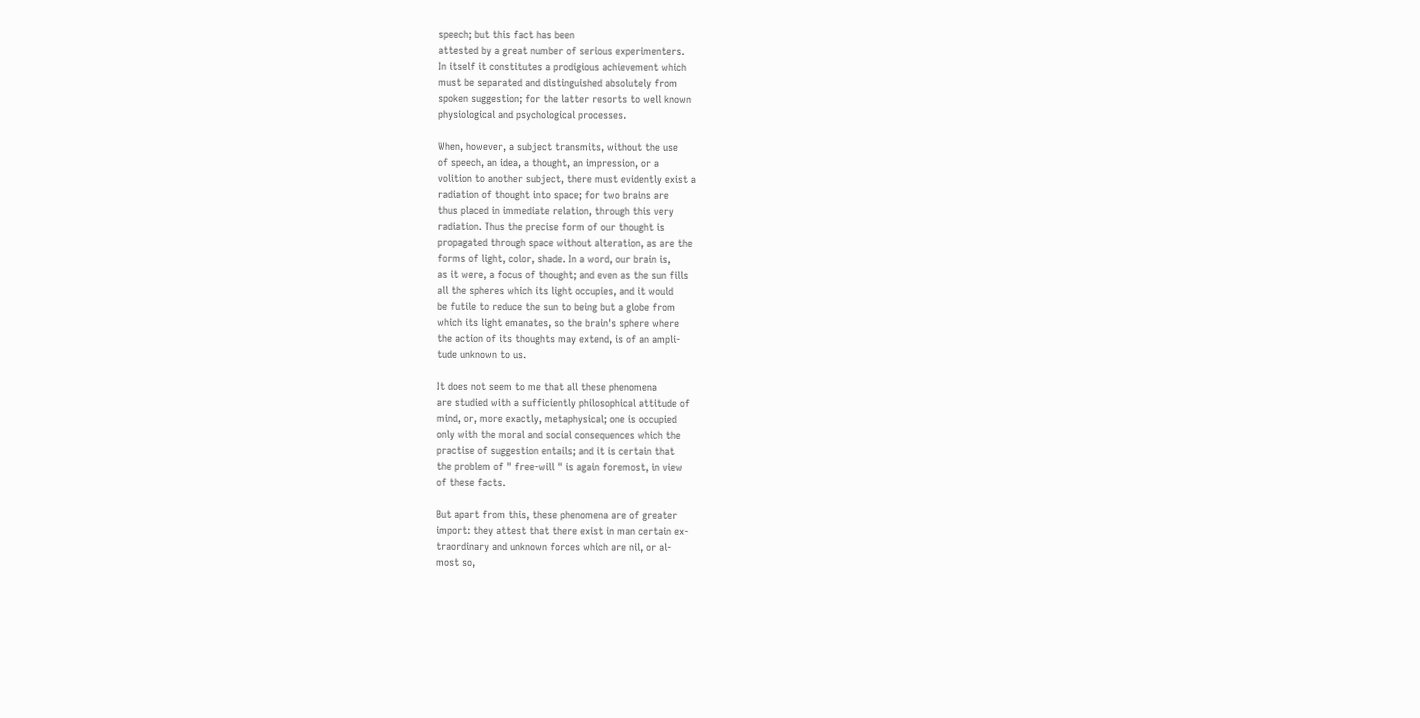speech; but this fact has been
attested by a great number of serious experimenters.
In itself it constitutes a prodigious achievement which
must be separated and distinguished absolutely from
spoken suggestion; for the latter resorts to well known
physiological and psychological processes.

When, however, a subject transmits, without the use
of speech, an idea, a thought, an impression, or a
volition to another subject, there must evidently exist a
radiation of thought into space; for two brains are
thus placed in immediate relation, through this very
radiation. Thus the precise form of our thought is
propagated through space without alteration, as are the
forms of light, color, shade. In a word, our brain is,
as it were, a focus of thought; and even as the sun fills
all the spheres which its light occupies, and it would
be futile to reduce the sun to being but a globe from
which its light emanates, so the brain's sphere where
the action of its thoughts may extend, is of an ampli-
tude unknown to us.

It does not seem to me that all these phenomena
are studied with a sufficiently philosophical attitude of
mind, or, more exactly, metaphysical; one is occupied
only with the moral and social consequences which the
practise of suggestion entails; and it is certain that
the problem of " free-will " is again foremost, in view
of these facts.

But apart from this, these phenomena are of greater
import: they attest that there exist in man certain ex-
traordinary and unknown forces which are nil, or al-
most so,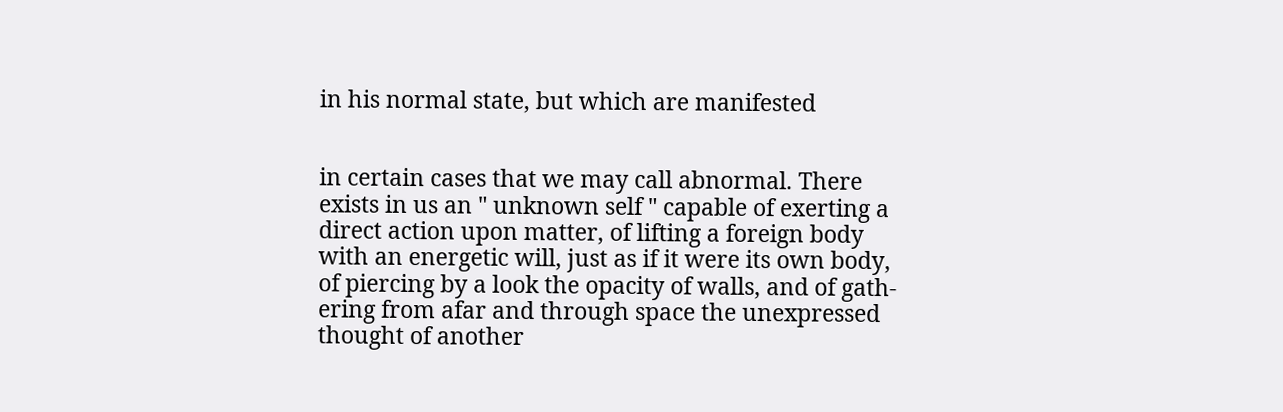in his normal state, but which are manifested


in certain cases that we may call abnormal. There
exists in us an " unknown self " capable of exerting a
direct action upon matter, of lifting a foreign body
with an energetic will, just as if it were its own body,
of piercing by a look the opacity of walls, and of gath-
ering from afar and through space the unexpressed
thought of another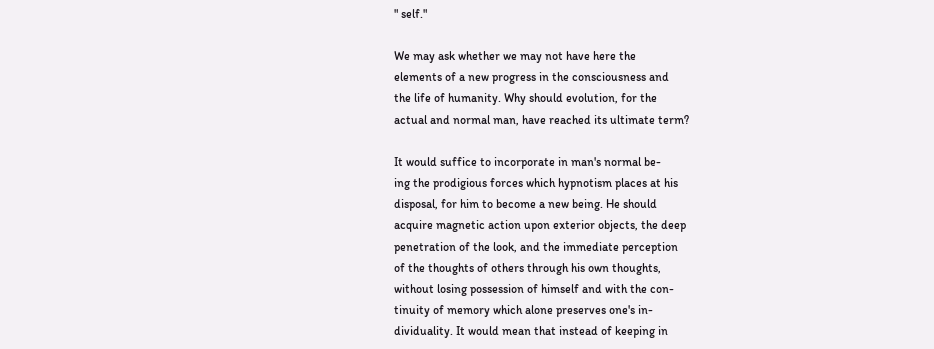" self."

We may ask whether we may not have here the
elements of a new progress in the consciousness and
the life of humanity. Why should evolution, for the
actual and normal man, have reached its ultimate term?

It would suffice to incorporate in man's normal be-
ing the prodigious forces which hypnotism places at his
disposal, for him to become a new being. He should
acquire magnetic action upon exterior objects, the deep
penetration of the look, and the immediate perception
of the thoughts of others through his own thoughts,
without losing possession of himself and with the con-
tinuity of memory which alone preserves one's in-
dividuality. It would mean that instead of keeping in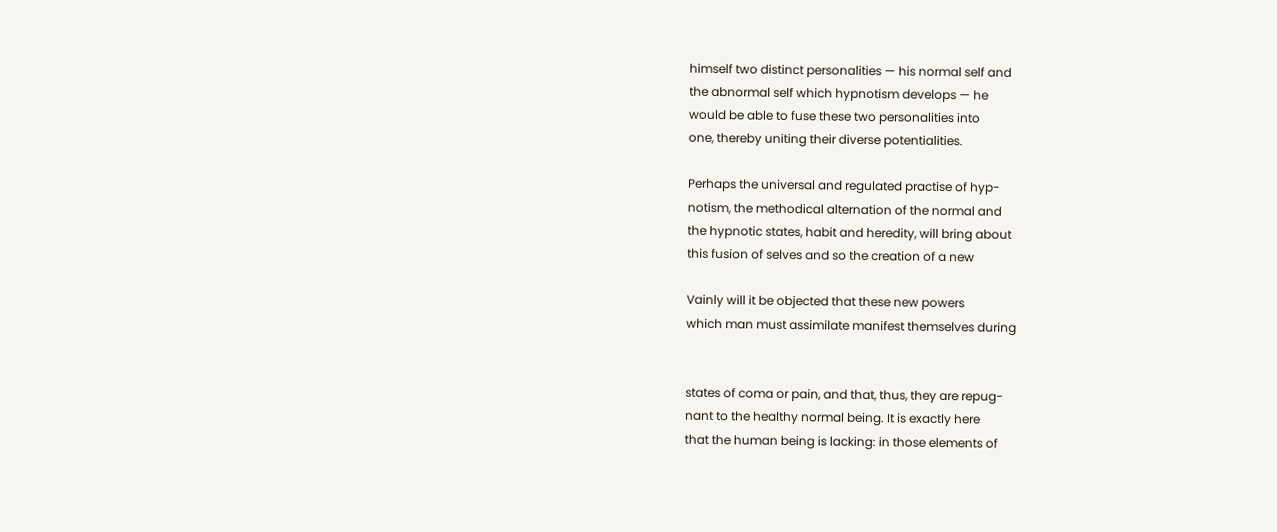himself two distinct personalities — his normal self and
the abnormal self which hypnotism develops — he
would be able to fuse these two personalities into
one, thereby uniting their diverse potentialities.

Perhaps the universal and regulated practise of hyp-
notism, the methodical alternation of the normal and
the hypnotic states, habit and heredity, will bring about
this fusion of selves and so the creation of a new

Vainly will it be objected that these new powers
which man must assimilate manifest themselves during


states of coma or pain, and that, thus, they are repug-
nant to the healthy normal being. It is exactly here
that the human being is lacking: in those elements of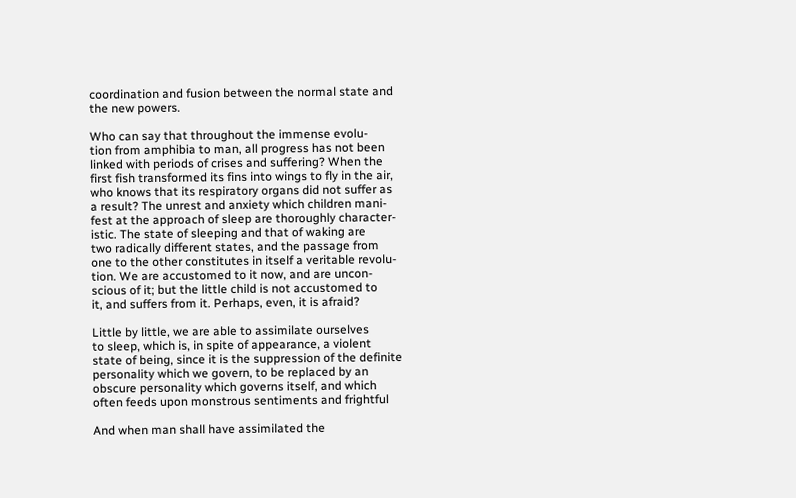coordination and fusion between the normal state and
the new powers.

Who can say that throughout the immense evolu-
tion from amphibia to man, all progress has not been
linked with periods of crises and suffering? When the
first fish transformed its fins into wings to fly in the air,
who knows that its respiratory organs did not suffer as
a result? The unrest and anxiety which children mani-
fest at the approach of sleep are thoroughly character-
istic. The state of sleeping and that of waking are
two radically different states, and the passage from
one to the other constitutes in itself a veritable revolu-
tion. We are accustomed to it now, and are uncon-
scious of it; but the little child is not accustomed to
it, and suffers from it. Perhaps, even, it is afraid?

Little by little, we are able to assimilate ourselves
to sleep, which is, in spite of appearance, a violent
state of being, since it is the suppression of the definite
personality which we govern, to be replaced by an
obscure personality which governs itself, and which
often feeds upon monstrous sentiments and frightful

And when man shall have assimilated the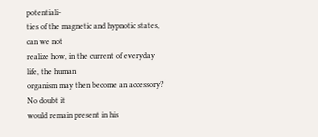potentiali-
ties of the magnetic and hypnotic states, can we not
realize how, in the current of everyday life, the human
organism may then become an accessory? No doubt it
would remain present in his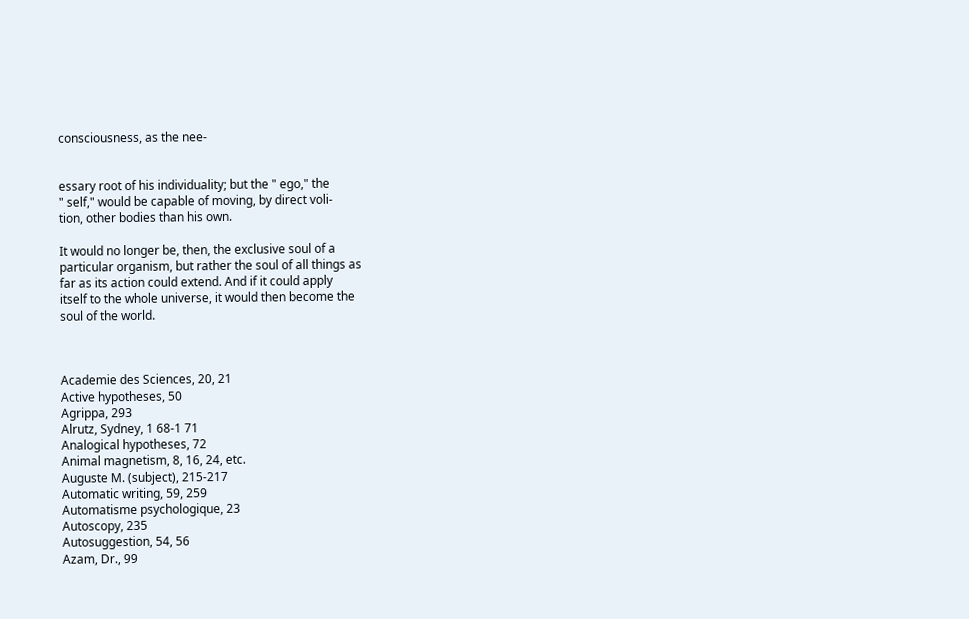consciousness, as the nee-


essary root of his individuality; but the " ego," the
" self," would be capable of moving, by direct voli-
tion, other bodies than his own.

It would no longer be, then, the exclusive soul of a
particular organism, but rather the soul of all things as
far as its action could extend. And if it could apply
itself to the whole universe, it would then become the
soul of the world.



Academie des Sciences, 20, 21
Active hypotheses, 50
Agrippa, 293
Alrutz, Sydney, 1 68-1 71
Analogical hypotheses, 72
Animal magnetism, 8, 16, 24, etc.
Auguste M. (subject), 215-217
Automatic writing, 59, 259
Automatisme psychologique, 23
Autoscopy, 235
Autosuggestion, 54, 56
Azam, Dr., 99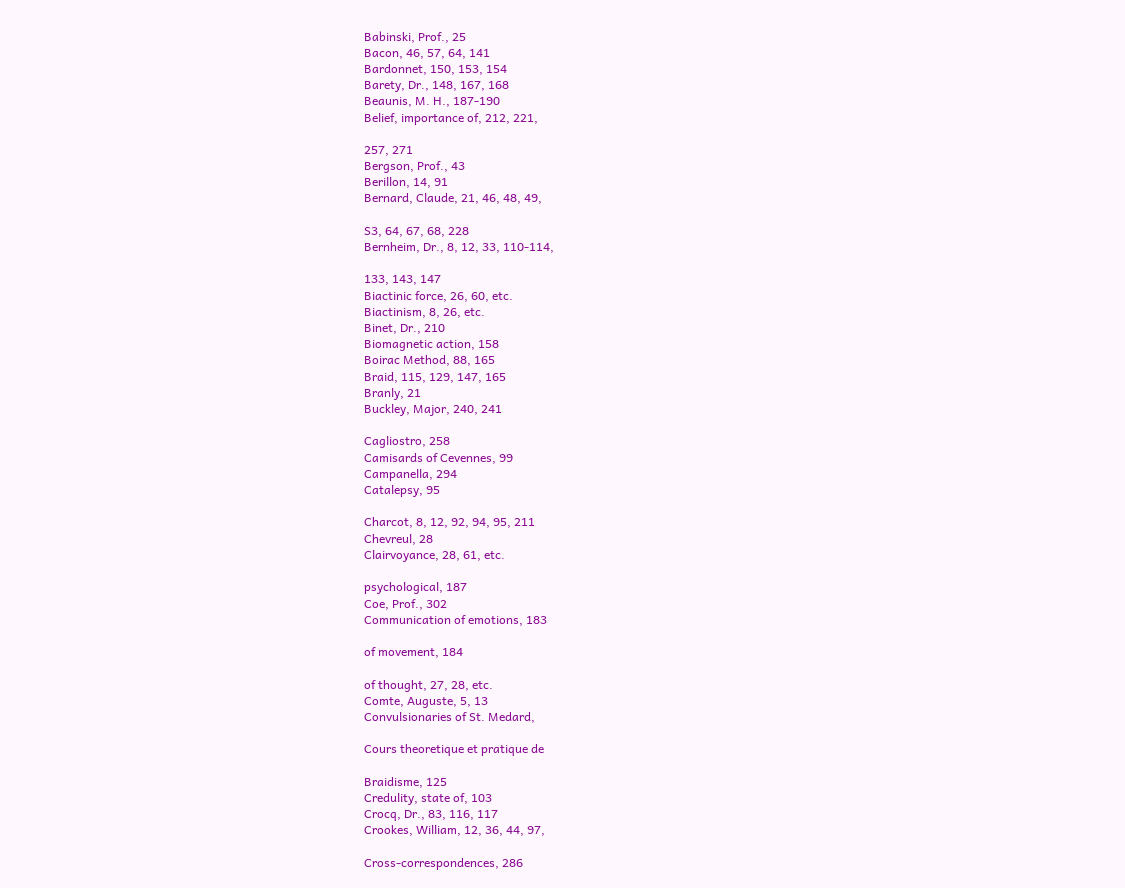Babinski, Prof., 25
Bacon, 46, 57, 64, 141
Bardonnet, 150, 153, 154
Barety, Dr., 148, 167, 168
Beaunis, M. H., 187-190
Belief, importance of, 212, 221,

257, 271
Bergson, Prof., 43
Berillon, 14, 91
Bernard, Claude, 21, 46, 48, 49,

S3, 64, 67, 68, 228
Bernheim, Dr., 8, 12, 33, 110-114,

133, 143, 147
Biactinic force, 26, 60, etc.
Biactinism, 8, 26, etc.
Binet, Dr., 210
Biomagnetic action, 158
Boirac Method, 88, 165
Braid, 115, 129, 147, 165
Branly, 21
Buckley, Major, 240, 241

Cagliostro, 258
Camisards of Cevennes, 99
Campanella, 294
Catalepsy, 95

Charcot, 8, 12, 92, 94, 95, 211
Chevreul, 28
Clairvoyance, 28, 61, etc.

psychological, 187
Coe, Prof., 302
Communication of emotions, 183

of movement, 184

of thought, 27, 28, etc.
Comte, Auguste, 5, 13
Convulsionaries of St. Medard,

Cours theoretique et pratique de

Braidisme, 125
Credulity, state of, 103
Crocq, Dr., 83, 116, 117
Crookes, William, 12, 36, 44, 97,

Cross-correspondences, 286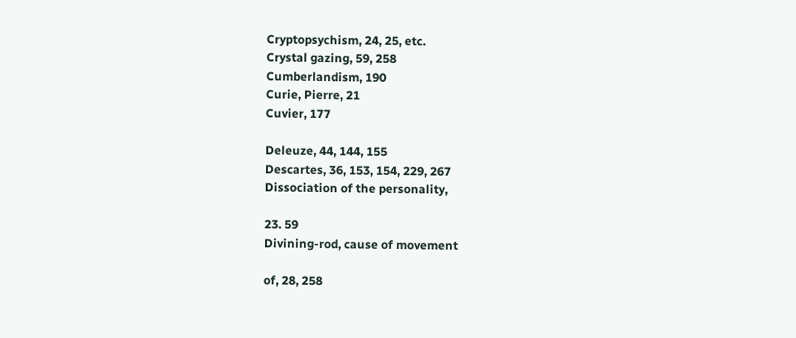Cryptopsychism, 24, 25, etc.
Crystal gazing, 59, 258
Cumberlandism, 190
Curie, Pierre, 21
Cuvier, 177

Deleuze, 44, 144, 155
Descartes, 36, 153, 154, 229, 267
Dissociation of the personality,

23. 59
Divining-rod, cause of movement

of, 28, 258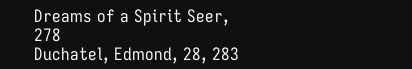Dreams of a Spirit Seer, 278
Duchatel, Edmond, 28, 283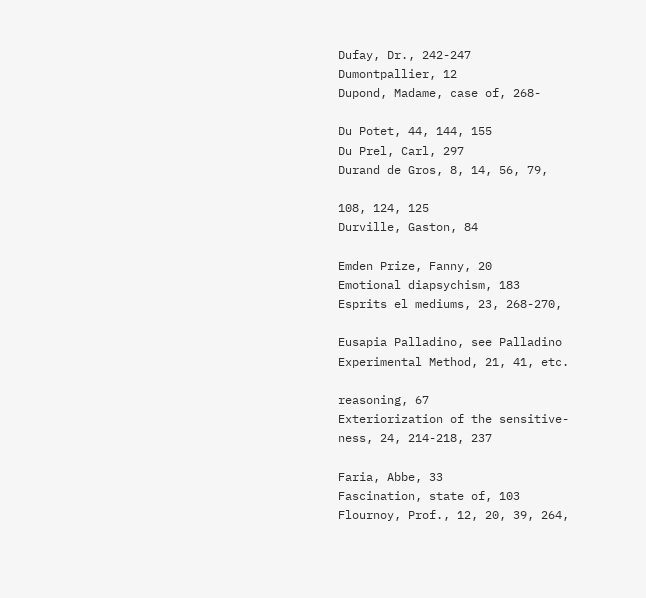Dufay, Dr., 242-247
Dumontpallier, 12
Dupond, Madame, case of, 268-

Du Potet, 44, 144, 155
Du Prel, Carl, 297
Durand de Gros, 8, 14, 56, 79,

108, 124, 125
Durville, Gaston, 84

Emden Prize, Fanny, 20
Emotional diapsychism, 183
Esprits el mediums, 23, 268-270,

Eusapia Palladino, see Palladino
Experimental Method, 21, 41, etc.

reasoning, 67
Exteriorization of the sensitive-
ness, 24, 214-218, 237

Faria, Abbe, 33
Fascination, state of, 103
Flournoy, Prof., 12, 20, 39, 264,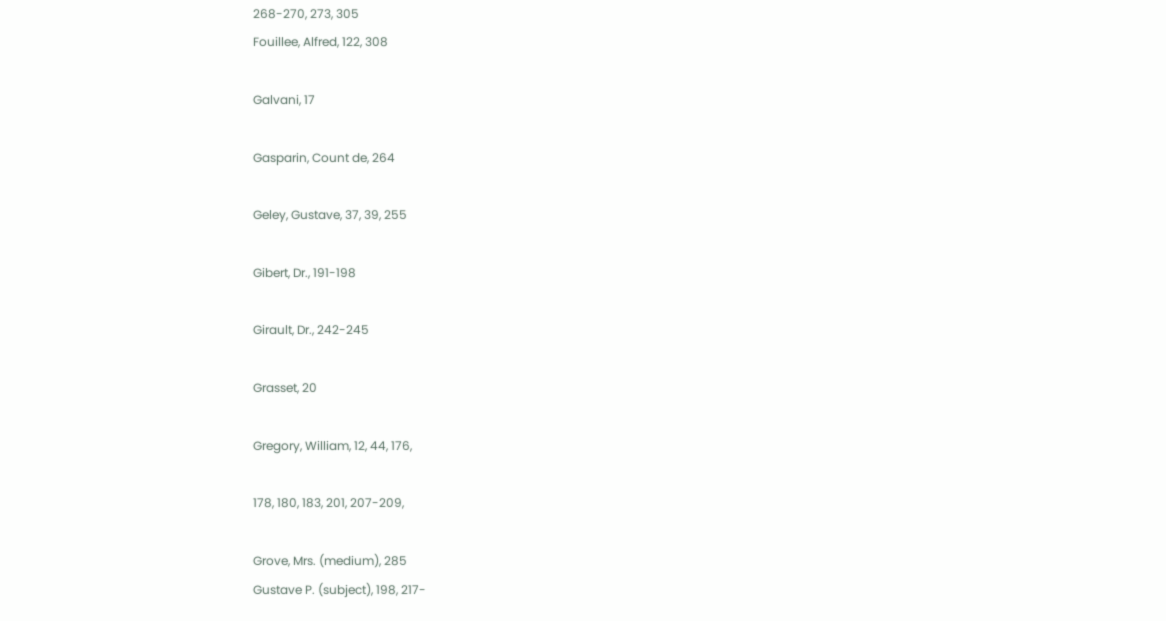268-270, 273, 305
Fouillee, Alfred, 122, 308

Galvani, 17

Gasparin, Count de, 264

Geley, Gustave, 37, 39, 255

Gibert, Dr., 191-198

Girault, Dr., 242-245

Grasset, 20

Gregory, William, 12, 44, 176,

178, 180, 183, 201, 207-209,

Grove, Mrs. (medium), 285
Gustave P. (subject), 198, 217-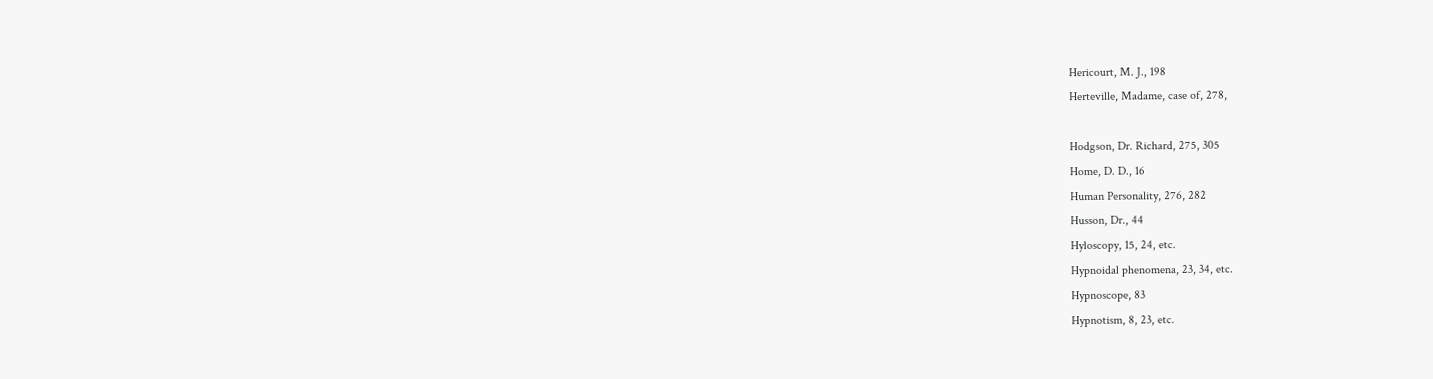Hericourt, M. J., 198
Herteville, Madame, case of, 278,

Hodgson, Dr. Richard, 275, 305
Home, D. D., 16
Human Personality, 276, 282
Husson, Dr., 44
Hyloscopy, 15, 24, etc.
Hypnoidal phenomena, 23, 34, etc.
Hypnoscope, 83
Hypnotism, 8, 23, etc.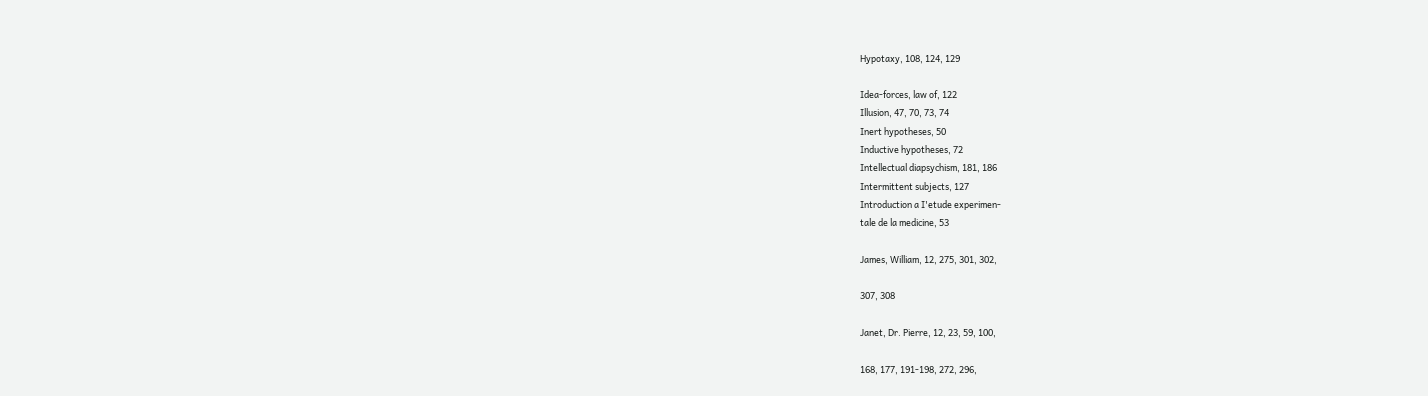Hypotaxy, 108, 124, 129

Idea-forces, law of, 122
Illusion, 47, 70, 73, 74
Inert hypotheses, 50
Inductive hypotheses, 72
Intellectual diapsychism, 181, 186
Intermittent subjects, 127
Introduction a I'etude experimen-
tale de la medicine, 53

James, William, 12, 275, 301, 302,

307, 308

Janet, Dr. Pierre, 12, 23, 59, 100,

168, 177, 191-198, 272, 296,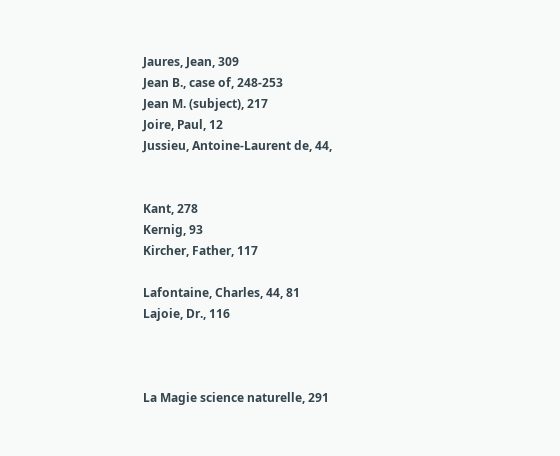Jaures, Jean, 309
Jean B., case of, 248-253
Jean M. (subject), 217
Joire, Paul, 12
Jussieu, Antoine-Laurent de, 44,


Kant, 278
Kernig, 93
Kircher, Father, 117

Lafontaine, Charles, 44, 81
Lajoie, Dr., 116



La Magie science naturelle, 291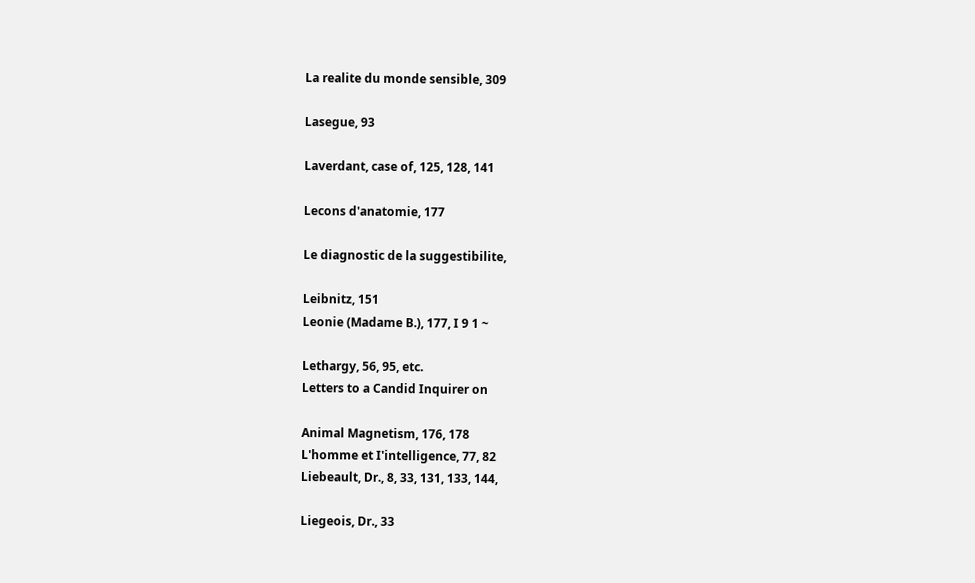La realite du monde sensible, 309

Lasegue, 93

Laverdant, case of, 125, 128, 141

Lecons d'anatomie, 177

Le diagnostic de la suggestibilite,

Leibnitz, 151
Leonie (Madame B.), 177, I 9 1 ~

Lethargy, 56, 95, etc.
Letters to a Candid Inquirer on

Animal Magnetism, 176, 178
L'homme et I'intelligence, 77, 82
Liebeault, Dr., 8, 33, 131, 133, 144,

Liegeois, Dr., 33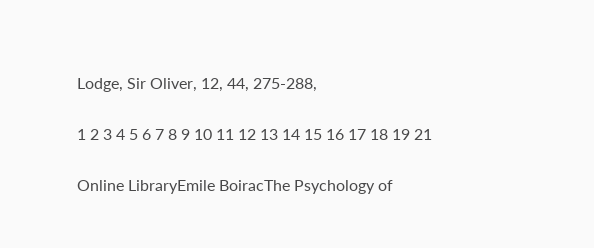Lodge, Sir Oliver, 12, 44, 275-288,

1 2 3 4 5 6 7 8 9 10 11 12 13 14 15 16 17 18 19 21

Online LibraryEmile BoiracThe Psychology of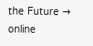the Future → online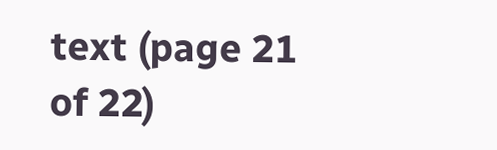text (page 21 of 22)